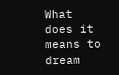What does it means to dream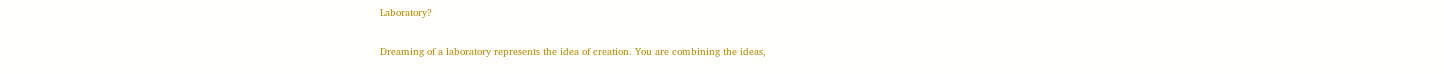Laboratory?


Dreaming of a laboratory represents the idea of creation. You are combining the ideas,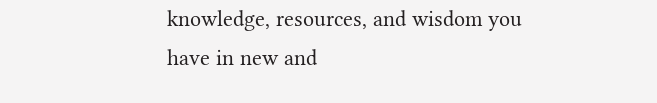knowledge, resources, and wisdom you have in new and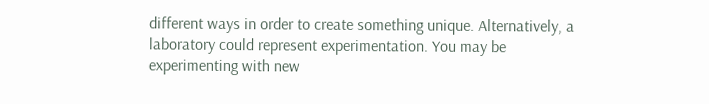different ways in order to create something unique. Alternatively, a laboratory could represent experimentation. You may be experimenting with new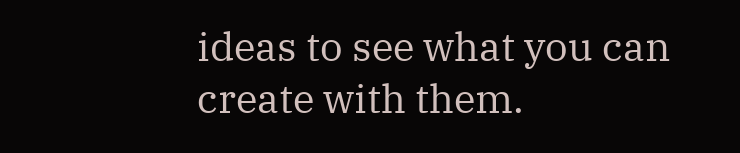ideas to see what you can create with them.